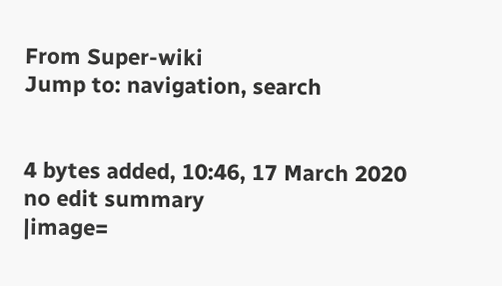From Super-wiki
Jump to: navigation, search


4 bytes added, 10:46, 17 March 2020
no edit summary
|image=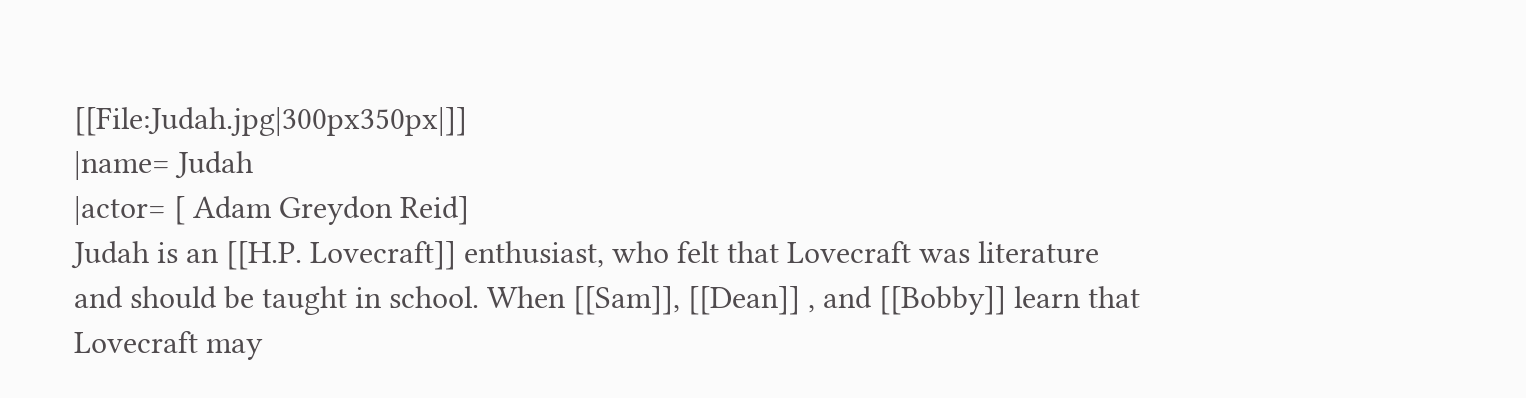[[File:Judah.jpg|300px350px|]]
|name= Judah
|actor= [ Adam Greydon Reid]
Judah is an [[H.P. Lovecraft]] enthusiast, who felt that Lovecraft was literature and should be taught in school. When [[Sam]], [[Dean]] , and [[Bobby]] learn that Lovecraft may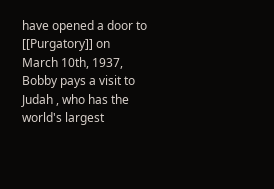have opened a door to [[Purgatory]] on March 10th, 1937, Bobby pays a visit to Judah , who has the world's largest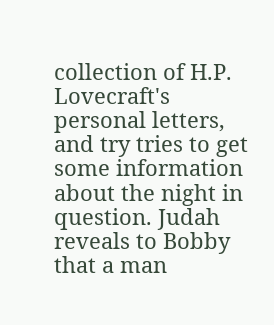collection of H.P. Lovecraft's personal letters, and try tries to get some information about the night in question. Judah reveals to Bobby that a man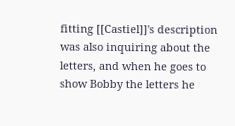fitting [[Castiel]]'s description was also inquiring about the letters, and when he goes to show Bobby the letters he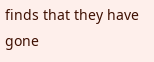finds that they have gone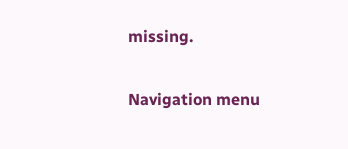missing.

Navigation menu